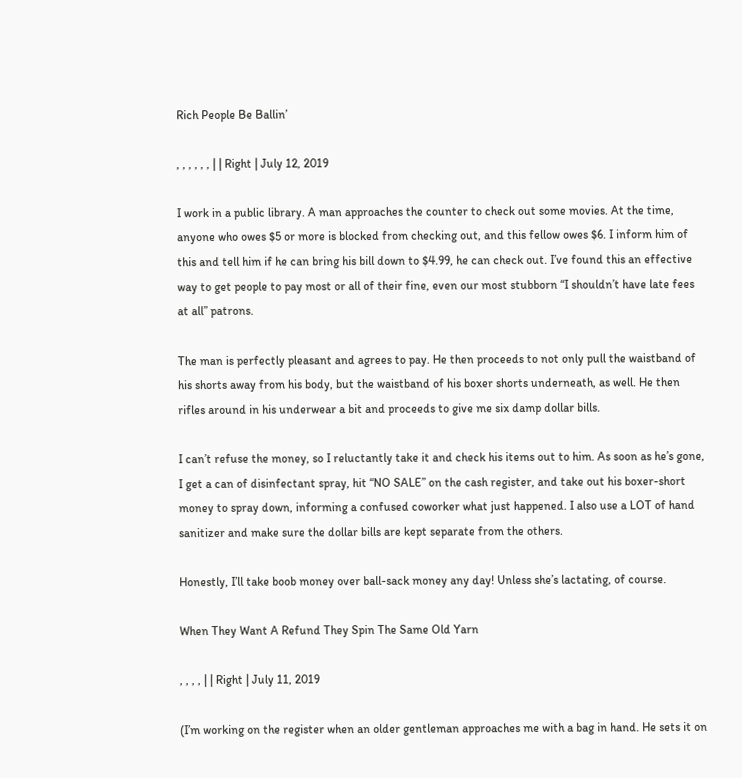Rich People Be Ballin’

, , , , , , | | Right | July 12, 2019

I work in a public library. A man approaches the counter to check out some movies. At the time, anyone who owes $5 or more is blocked from checking out, and this fellow owes $6. I inform him of this and tell him if he can bring his bill down to $4.99, he can check out. I’ve found this an effective way to get people to pay most or all of their fine, even our most stubborn “I shouldn’t have late fees at all” patrons.

The man is perfectly pleasant and agrees to pay. He then proceeds to not only pull the waistband of his shorts away from his body, but the waistband of his boxer shorts underneath, as well. He then rifles around in his underwear a bit and proceeds to give me six damp dollar bills.

I can’t refuse the money, so I reluctantly take it and check his items out to him. As soon as he’s gone, I get a can of disinfectant spray, hit “NO SALE” on the cash register, and take out his boxer-short money to spray down, informing a confused coworker what just happened. I also use a LOT of hand sanitizer and make sure the dollar bills are kept separate from the others.

Honestly, I’ll take boob money over ball-sack money any day! Unless she’s lactating, of course.

When They Want A Refund They Spin The Same Old Yarn

, , , , | | Right | July 11, 2019

(I’m working on the register when an older gentleman approaches me with a bag in hand. He sets it on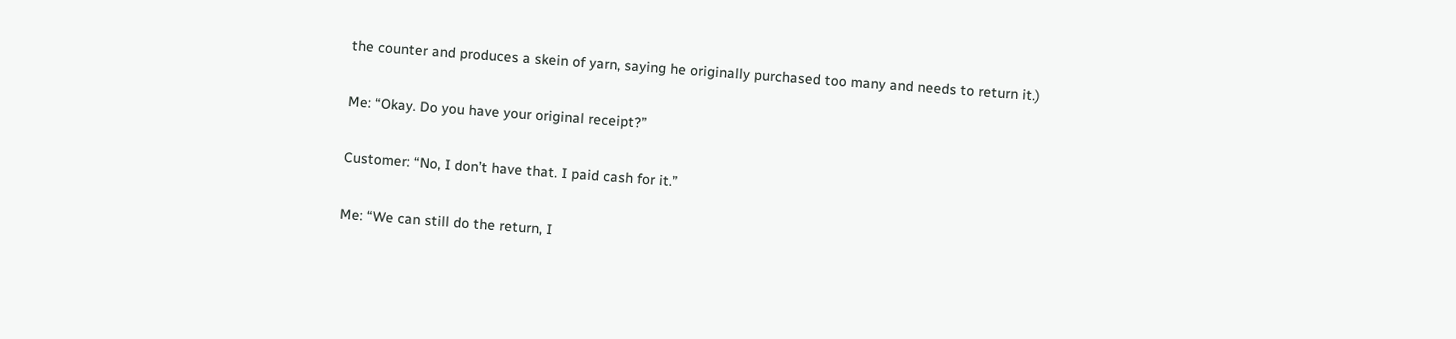the counter and produces a skein of yarn, saying he originally purchased too many and needs to return it.)

Me: “Okay. Do you have your original receipt?”

Customer: “No, I don’t have that. I paid cash for it.”

Me: “We can still do the return, I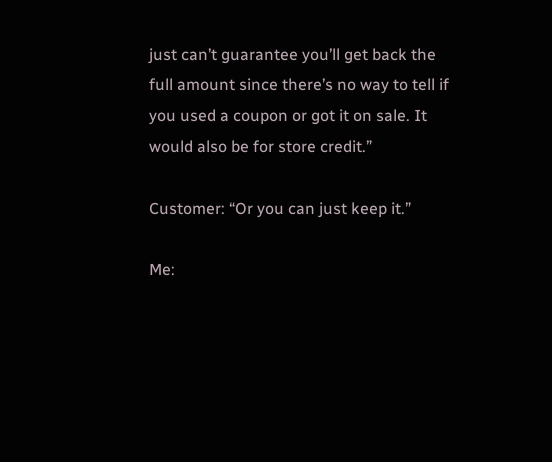just can’t guarantee you’ll get back the full amount since there’s no way to tell if you used a coupon or got it on sale. It would also be for store credit.”

Customer: “Or you can just keep it.”

Me: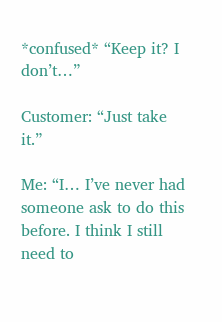*confused* “Keep it? I don’t…”

Customer: “Just take it.”

Me: “I… I’ve never had someone ask to do this before. I think I still need to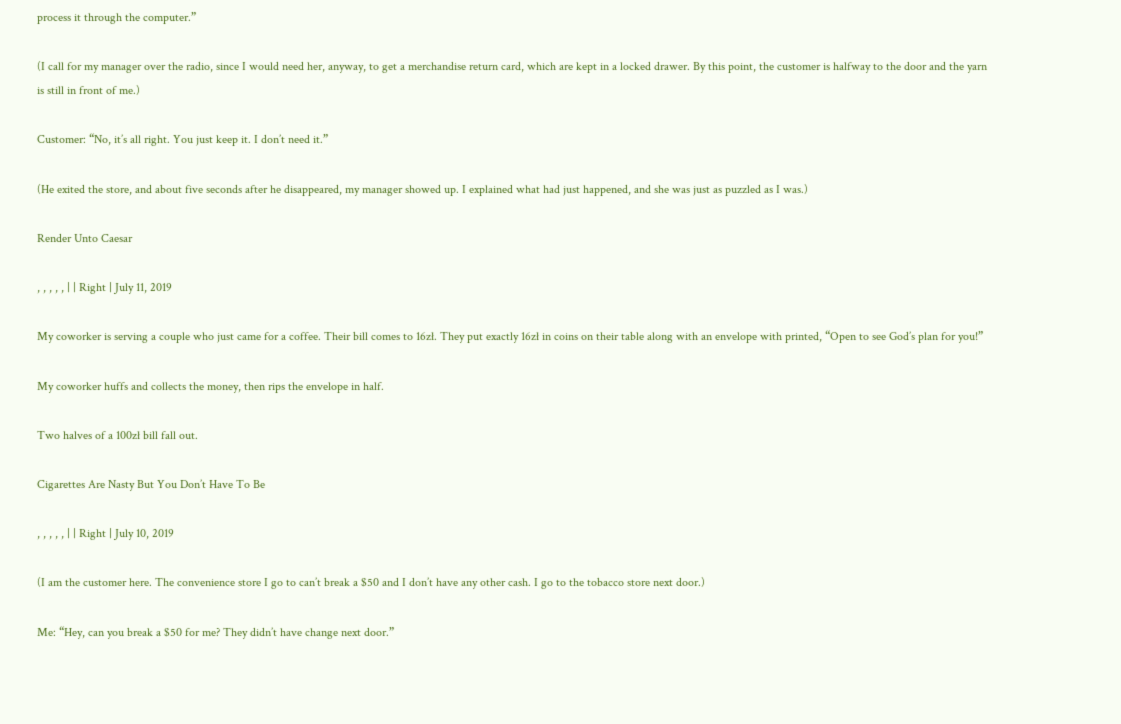process it through the computer.”

(I call for my manager over the radio, since I would need her, anyway, to get a merchandise return card, which are kept in a locked drawer. By this point, the customer is halfway to the door and the yarn is still in front of me.)

Customer: “No, it’s all right. You just keep it. I don’t need it.”

(He exited the store, and about five seconds after he disappeared, my manager showed up. I explained what had just happened, and she was just as puzzled as I was.)

Render Unto Caesar

, , , , , | | Right | July 11, 2019

My coworker is serving a couple who just came for a coffee. Their bill comes to 16zł. They put exactly 16zł in coins on their table along with an envelope with printed, “Open to see God’s plan for you!”

My coworker huffs and collects the money, then rips the envelope in half.

Two halves of a 100zł bill fall out.

Cigarettes Are Nasty But You Don’t Have To Be

, , , , , | | Right | July 10, 2019

(I am the customer here. The convenience store I go to can’t break a $50 and I don’t have any other cash. I go to the tobacco store next door.)

Me: “Hey, can you break a $50 for me? They didn’t have change next door.”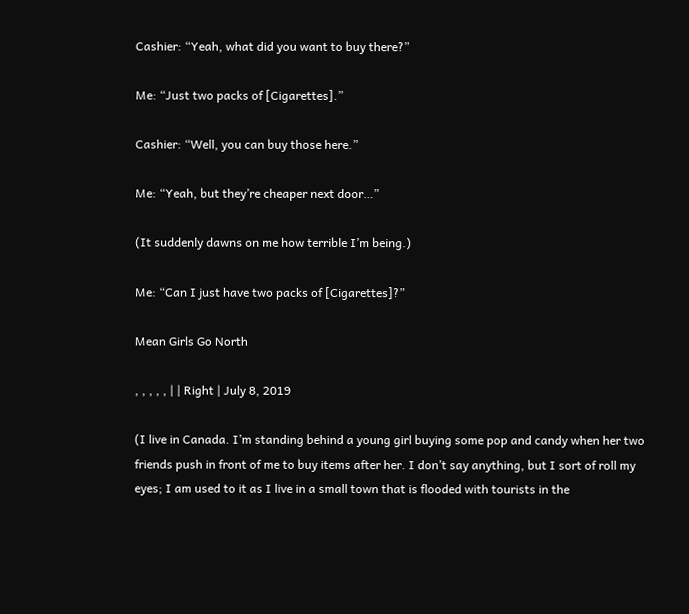Cashier: “Yeah, what did you want to buy there?”

Me: “Just two packs of [Cigarettes].”

Cashier: “Well, you can buy those here.”

Me: “Yeah, but they’re cheaper next door…”

(It suddenly dawns on me how terrible I’m being.)

Me: “Can I just have two packs of [Cigarettes]?”

Mean Girls Go North

, , , , , | | Right | July 8, 2019

(I live in Canada. I’m standing behind a young girl buying some pop and candy when her two friends push in front of me to buy items after her. I don’t say anything, but I sort of roll my eyes; I am used to it as I live in a small town that is flooded with tourists in the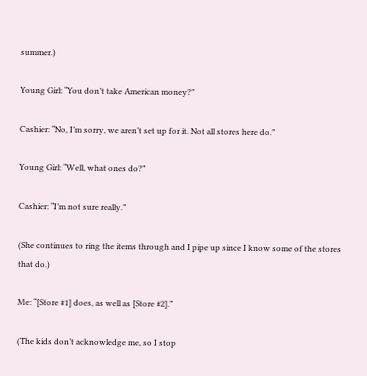summer.)

Young Girl: “You don’t take American money?”

Cashier: “No, I’m sorry, we aren’t set up for it. Not all stores here do.”

Young Girl: “Well, what ones do?”

Cashier: “I’m not sure really.”

(She continues to ring the items through and I pipe up since I know some of the stores that do.)

Me: “[Store #1] does, as well as [Store #2].”

(The kids don’t acknowledge me, so I stop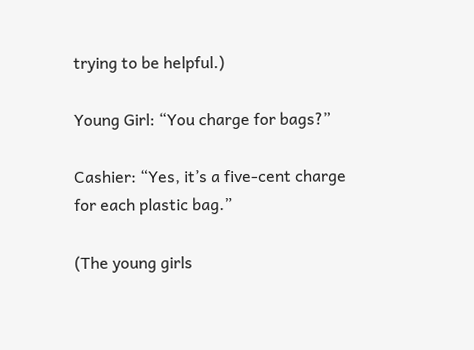trying to be helpful.)

Young Girl: “You charge for bags?”

Cashier: “Yes, it’s a five-cent charge for each plastic bag.”

(The young girls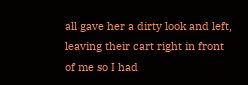all gave her a dirty look and left, leaving their cart right in front of me so I had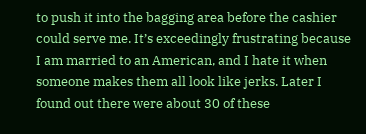to push it into the bagging area before the cashier could serve me. It’s exceedingly frustrating because I am married to an American, and I hate it when someone makes them all look like jerks. Later I found out there were about 30 of these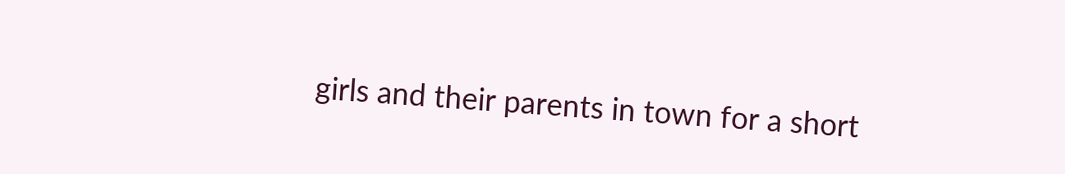girls and their parents in town for a short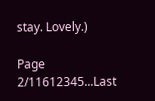stay. Lovely.)

Page 2/11612345...Last